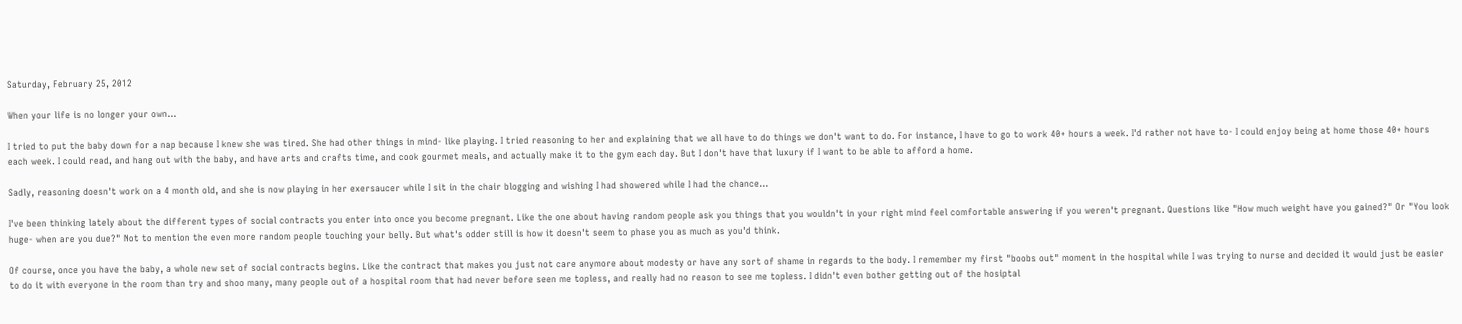Saturday, February 25, 2012

When your life is no longer your own...

I tried to put the baby down for a nap because I knew she was tired. She had other things in mind- like playing. I tried reasoning to her and explaining that we all have to do things we don't want to do. For instance, I have to go to work 40+ hours a week. I'd rather not have to- I could enjoy being at home those 40+ hours each week. I could read, and hang out with the baby, and have arts and crafts time, and cook gourmet meals, and actually make it to the gym each day. But I don't have that luxury if I want to be able to afford a home.

Sadly, reasoning doesn't work on a 4 month old, and she is now playing in her exersaucer while I sit in the chair blogging and wishing I had showered while I had the chance...

I've been thinking lately about the different types of social contracts you enter into once you become pregnant. Like the one about having random people ask you things that you wouldn't in your right mind feel comfortable answering if you weren't pregnant. Questions like "How much weight have you gained?" Or "You look huge- when are you due?" Not to mention the even more random people touching your belly. But what's odder still is how it doesn't seem to phase you as much as you'd think.

Of course, once you have the baby, a whole new set of social contracts begins. Like the contract that makes you just not care anymore about modesty or have any sort of shame in regards to the body. I remember my first "boobs out" moment in the hospital while I was trying to nurse and decided it would just be easier to do it with everyone in the room than try and shoo many, many people out of a hospital room that had never before seen me topless, and really had no reason to see me topless. I didn't even bother getting out of the hosiptal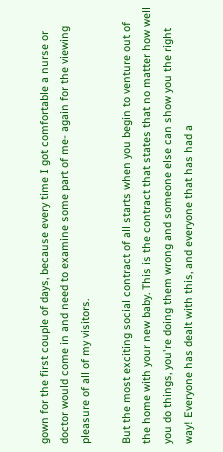gown for the first couple of days, because every time I got comfortable a nurse or doctor would come in and need to examine some part of me- again for the viewing pleasure of all of my visitors.

But the most exciting social contract of all starts when you begin to venture out of the home with your new baby. This is the contract that states that no matter how well you do things, you're doing them wrong and someone else can show you the right way! Everyone has dealt with this, and everyone that has had a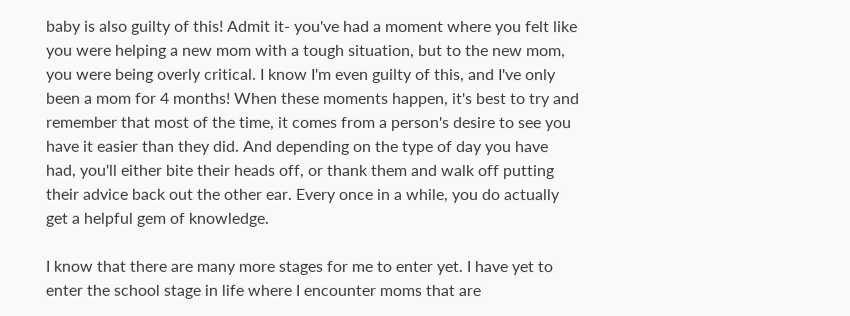baby is also guilty of this! Admit it- you've had a moment where you felt like you were helping a new mom with a tough situation, but to the new mom, you were being overly critical. I know I'm even guilty of this, and I've only been a mom for 4 months! When these moments happen, it's best to try and remember that most of the time, it comes from a person's desire to see you have it easier than they did. And depending on the type of day you have had, you'll either bite their heads off, or thank them and walk off putting their advice back out the other ear. Every once in a while, you do actually get a helpful gem of knowledge.

I know that there are many more stages for me to enter yet. I have yet to enter the school stage in life where I encounter moms that are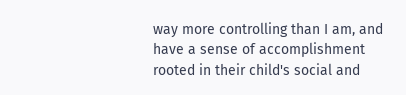way more controlling than I am, and have a sense of accomplishment rooted in their child's social and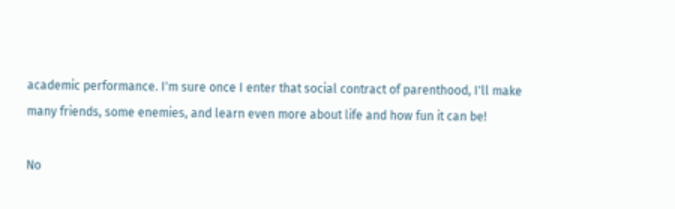academic performance. I'm sure once I enter that social contract of parenthood, I'll make many friends, some enemies, and learn even more about life and how fun it can be!

No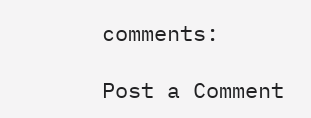comments:

Post a Comment